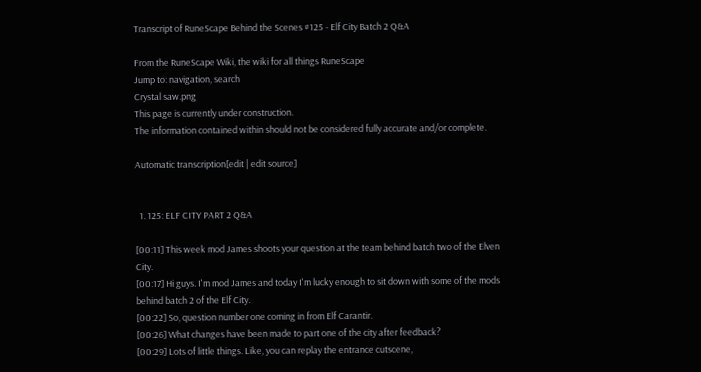Transcript of RuneScape Behind the Scenes #125 - Elf City Batch 2 Q&A

From the RuneScape Wiki, the wiki for all things RuneScape
Jump to: navigation, search
Crystal saw.png
This page is currently under construction.
The information contained within should not be considered fully accurate and/or complete.

Automatic transcription[edit | edit source]


  1. 125: ELF CITY PART 2 Q&A

[00:11] This week mod James shoots your question at the team behind batch two of the Elven City.
[00:17] Hi guys. I'm mod James and today I'm lucky enough to sit down with some of the mods behind batch 2 of the Elf City.
[00:22] So, question number one coming in from Elf Carantir.
[00:26] What changes have been made to part one of the city after feedback?
[00:29] Lots of little things. Like, you can replay the entrance cutscene,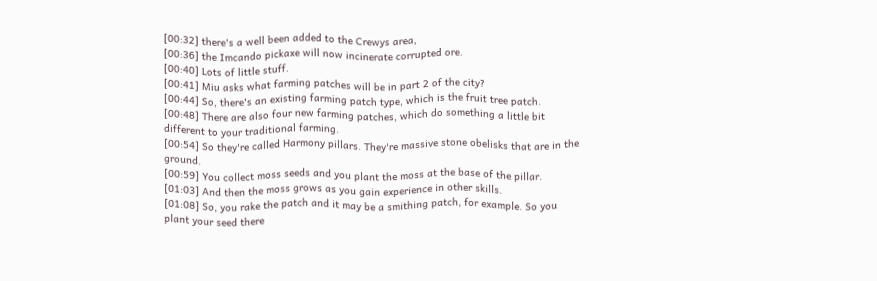[00:32] there's a well been added to the Crewys area,
[00:36] the Imcando pickaxe will now incinerate corrupted ore.
[00:40] Lots of little stuff.
[00:41] Miu asks what farming patches will be in part 2 of the city?
[00:44] So, there's an existing farming patch type, which is the fruit tree patch.
[00:48] There are also four new farming patches, which do something a little bit different to your traditional farming.
[00:54] So they're called Harmony pillars. They're massive stone obelisks that are in the ground.
[00:59] You collect moss seeds and you plant the moss at the base of the pillar.
[01:03] And then the moss grows as you gain experience in other skills.
[01:08] So, you rake the patch and it may be a smithing patch, for example. So you plant your seed there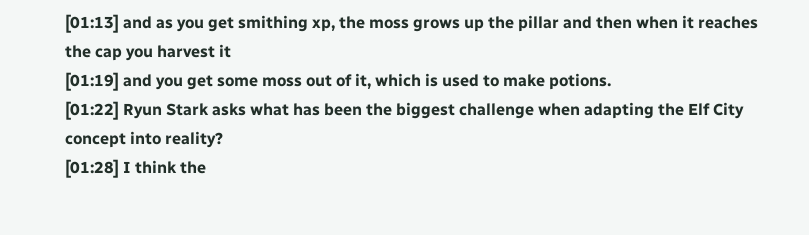[01:13] and as you get smithing xp, the moss grows up the pillar and then when it reaches the cap you harvest it
[01:19] and you get some moss out of it, which is used to make potions.
[01:22] Ryun Stark asks what has been the biggest challenge when adapting the Elf City concept into reality?
[01:28] I think the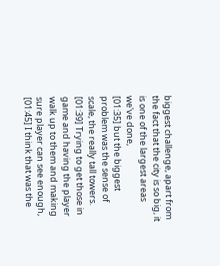biggest challenge, apart from the fact that the city is so big, it is one of the largest areas we've done,
[01:35] but the biggest problem was the sense of scale, the really tall towers.
[01:39] Trying to get those in game and having the player walk up to them and making sure player can see enough,
[01:45] I think that was the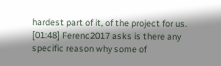hardest part of it, of the project for us.
[01:48] Ferenc2017 asks is there any specific reason why some of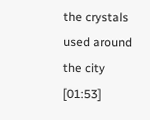the crystals used around the city
[01:53]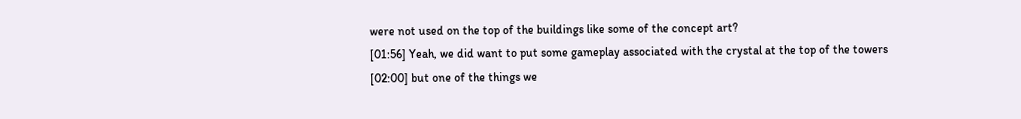were not used on the top of the buildings like some of the concept art?
[01:56] Yeah, we did want to put some gameplay associated with the crystal at the top of the towers
[02:00] but one of the things we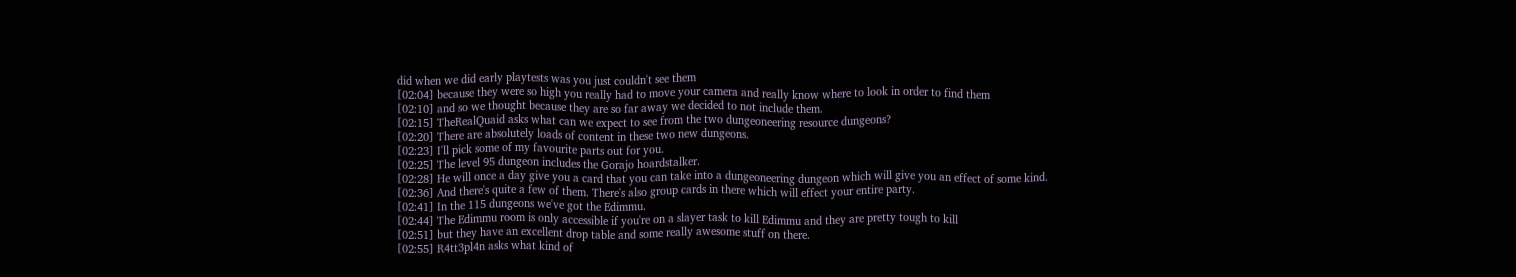did when we did early playtests was you just couldn't see them
[02:04] because they were so high you really had to move your camera and really know where to look in order to find them
[02:10] and so we thought because they are so far away we decided to not include them.
[02:15] TheRealQuaid asks what can we expect to see from the two dungeoneering resource dungeons?
[02:20] There are absolutely loads of content in these two new dungeons.
[02:23] I'll pick some of my favourite parts out for you.
[02:25] The level 95 dungeon includes the Gorajo hoardstalker.
[02:28] He will once a day give you a card that you can take into a dungeoneering dungeon which will give you an effect of some kind.
[02:36] And there's quite a few of them. There's also group cards in there which will effect your entire party.
[02:41] In the 115 dungeons we've got the Edimmu.
[02:44] The Edimmu room is only accessible if you're on a slayer task to kill Edimmu and they are pretty tough to kill
[02:51] but they have an excellent drop table and some really awesome stuff on there.
[02:55] R4tt3pl4n asks what kind of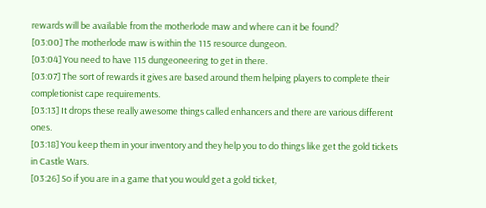rewards will be available from the motherlode maw and where can it be found?
[03:00] The motherlode maw is within the 115 resource dungeon.
[03:04] You need to have 115 dungeoneering to get in there.
[03:07] The sort of rewards it gives are based around them helping players to complete their completionist cape requirements.
[03:13] It drops these really awesome things called enhancers and there are various different ones.
[03:18] You keep them in your inventory and they help you to do things like get the gold tickets in Castle Wars.
[03:26] So if you are in a game that you would get a gold ticket,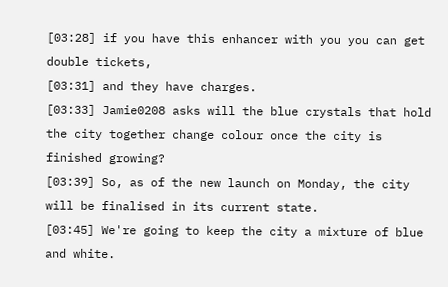[03:28] if you have this enhancer with you you can get double tickets,
[03:31] and they have charges.
[03:33] Jamie0208 asks will the blue crystals that hold the city together change colour once the city is finished growing?
[03:39] So, as of the new launch on Monday, the city will be finalised in its current state.
[03:45] We're going to keep the city a mixture of blue and white.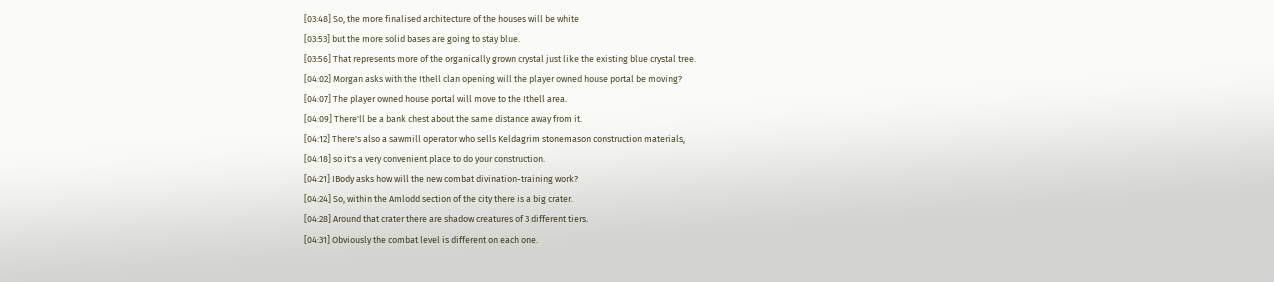[03:48] So, the more finalised architecture of the houses will be white
[03:53] but the more solid bases are going to stay blue.
[03:56] That represents more of the organically grown crystal just like the existing blue crystal tree.
[04:02] Morgan asks with the Ithell clan opening will the player owned house portal be moving?
[04:07] The player owned house portal will move to the Ithell area.
[04:09] There'll be a bank chest about the same distance away from it.
[04:12] There's also a sawmill operator who sells Keldagrim stonemason construction materials,
[04:18] so it's a very convenient place to do your construction.
[04:21] IBody asks how will the new combat divination-training work?
[04:24] So, within the Amlodd section of the city there is a big crater.
[04:28] Around that crater there are shadow creatures of 3 different tiers.
[04:31] Obviously the combat level is different on each one.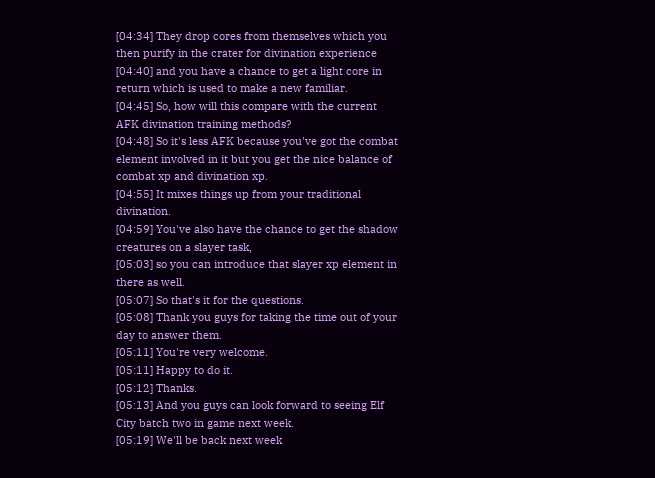[04:34] They drop cores from themselves which you then purify in the crater for divination experience
[04:40] and you have a chance to get a light core in return which is used to make a new familiar.
[04:45] So, how will this compare with the current AFK divination training methods?
[04:48] So it's less AFK because you've got the combat element involved in it but you get the nice balance of combat xp and divination xp.
[04:55] It mixes things up from your traditional divination.
[04:59] You've also have the chance to get the shadow creatures on a slayer task,
[05:03] so you can introduce that slayer xp element in there as well.
[05:07] So that's it for the questions.
[05:08] Thank you guys for taking the time out of your day to answer them.
[05:11] You're very welcome.
[05:11] Happy to do it.
[05:12] Thanks.
[05:13] And you guys can look forward to seeing Elf City batch two in game next week.
[05:19] We'll be back next week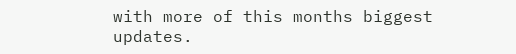with more of this months biggest updates.